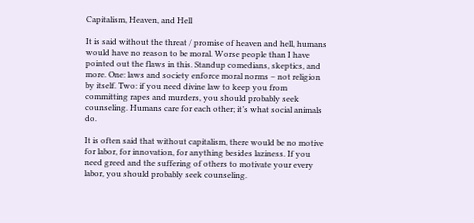Capitalism, Heaven, and Hell

It is said without the threat / promise of heaven and hell, humans would have no reason to be moral. Worse people than I have pointed out the flaws in this. Standup comedians, skeptics, and more. One: laws and society enforce moral norms – not religion by itself. Two: if you need divine law to keep you from committing rapes and murders, you should probably seek counseling. Humans care for each other; it’s what social animals do.

It is often said that without capitalism, there would be no motive for labor, for innovation, for anything besides laziness. If you need greed and the suffering of others to motivate your every labor, you should probably seek counseling.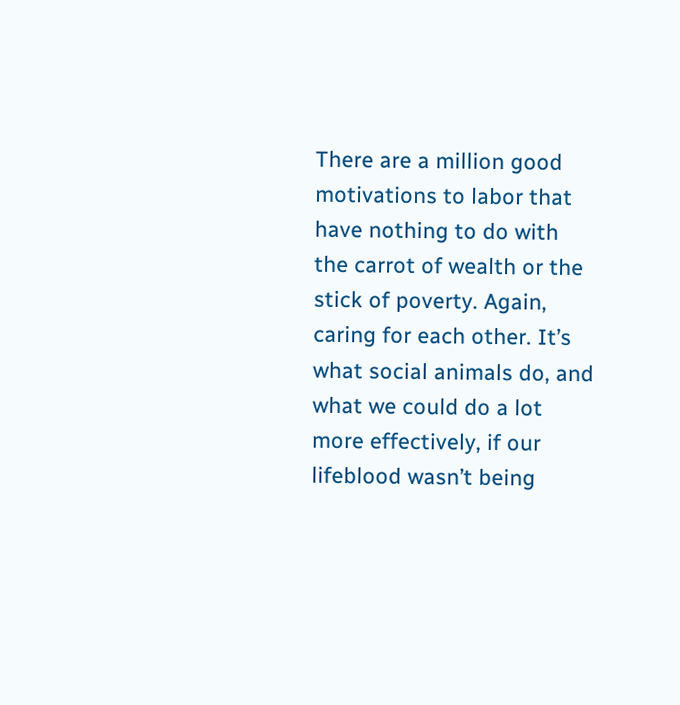There are a million good motivations to labor that have nothing to do with the carrot of wealth or the stick of poverty. Again, caring for each other. It’s what social animals do, and what we could do a lot more effectively, if our lifeblood wasn’t being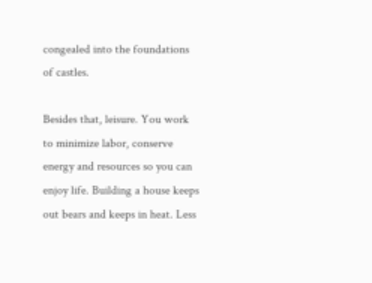congealed into the foundations of castles.

Besides that, leisure. You work to minimize labor, conserve energy and resources so you can enjoy life. Building a house keeps out bears and keeps in heat. Less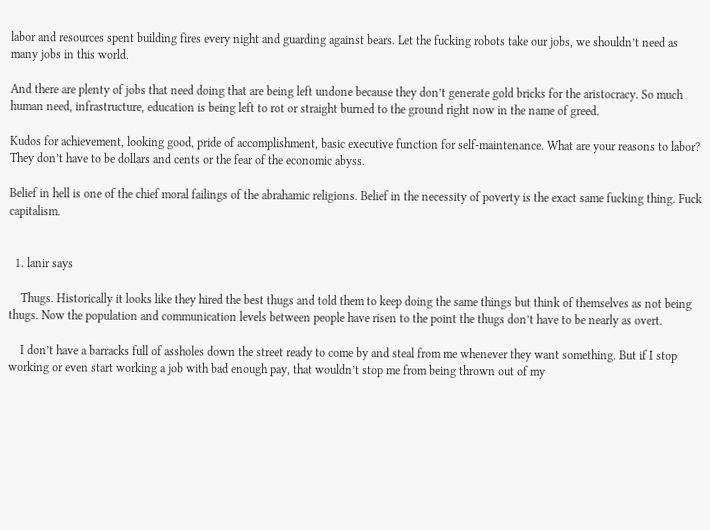labor and resources spent building fires every night and guarding against bears. Let the fucking robots take our jobs, we shouldn’t need as many jobs in this world.

And there are plenty of jobs that need doing that are being left undone because they don’t generate gold bricks for the aristocracy. So much human need, infrastructure, education is being left to rot or straight burned to the ground right now in the name of greed.

Kudos for achievement, looking good, pride of accomplishment, basic executive function for self-maintenance. What are your reasons to labor? They don’t have to be dollars and cents or the fear of the economic abyss.

Belief in hell is one of the chief moral failings of the abrahamic religions. Belief in the necessity of poverty is the exact same fucking thing. Fuck capitalism.


  1. lanir says

    Thugs. Historically it looks like they hired the best thugs and told them to keep doing the same things but think of themselves as not being thugs. Now the population and communication levels between people have risen to the point the thugs don’t have to be nearly as overt.

    I don’t have a barracks full of assholes down the street ready to come by and steal from me whenever they want something. But if I stop working or even start working a job with bad enough pay, that wouldn’t stop me from being thrown out of my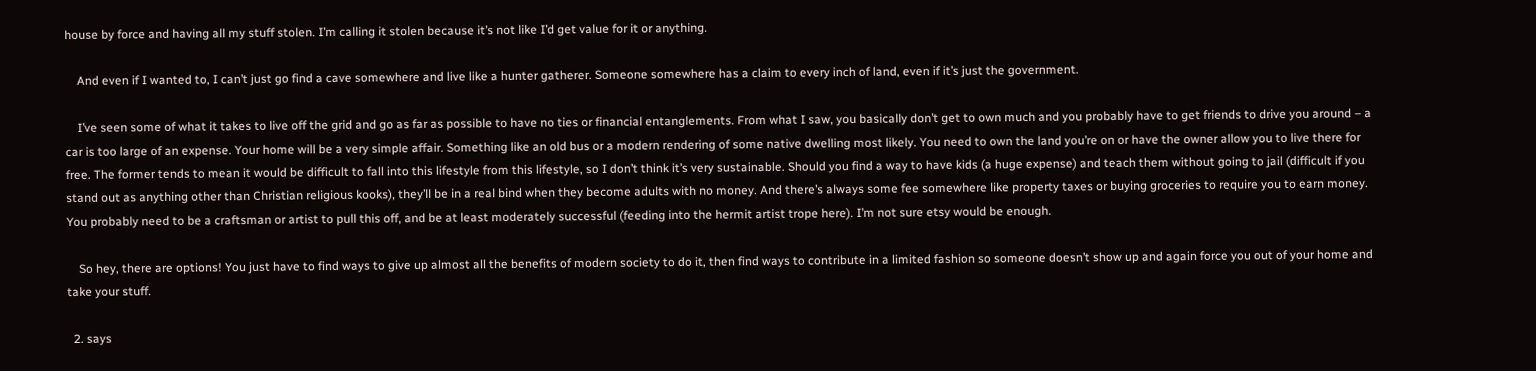house by force and having all my stuff stolen. I’m calling it stolen because it’s not like I’d get value for it or anything.

    And even if I wanted to, I can’t just go find a cave somewhere and live like a hunter gatherer. Someone somewhere has a claim to every inch of land, even if it’s just the government.

    I’ve seen some of what it takes to live off the grid and go as far as possible to have no ties or financial entanglements. From what I saw, you basically don’t get to own much and you probably have to get friends to drive you around – a car is too large of an expense. Your home will be a very simple affair. Something like an old bus or a modern rendering of some native dwelling most likely. You need to own the land you’re on or have the owner allow you to live there for free. The former tends to mean it would be difficult to fall into this lifestyle from this lifestyle, so I don’t think it’s very sustainable. Should you find a way to have kids (a huge expense) and teach them without going to jail (difficult if you stand out as anything other than Christian religious kooks), they’ll be in a real bind when they become adults with no money. And there’s always some fee somewhere like property taxes or buying groceries to require you to earn money. You probably need to be a craftsman or artist to pull this off, and be at least moderately successful (feeding into the hermit artist trope here). I’m not sure etsy would be enough.

    So hey, there are options! You just have to find ways to give up almost all the benefits of modern society to do it, then find ways to contribute in a limited fashion so someone doesn’t show up and again force you out of your home and take your stuff.

  2. says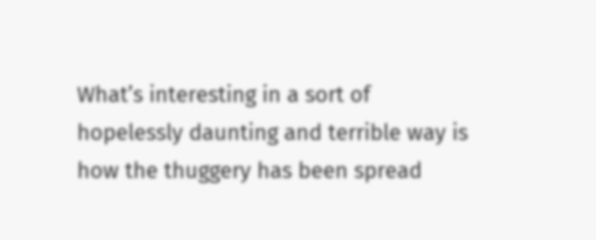What’s interesting in a sort of hopelessly daunting and terrible way is how the thuggery has been spread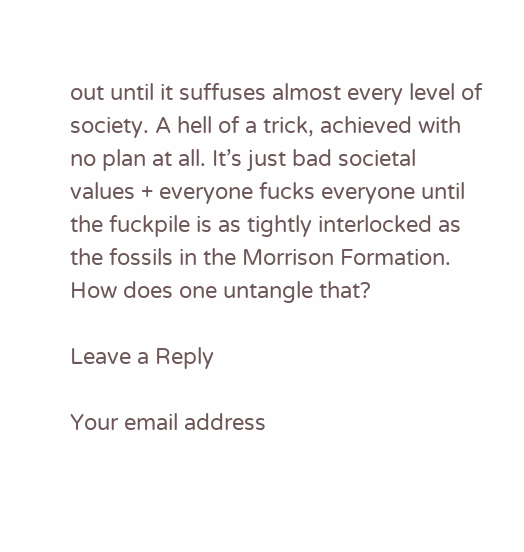out until it suffuses almost every level of society. A hell of a trick, achieved with no plan at all. It’s just bad societal values + everyone fucks everyone until the fuckpile is as tightly interlocked as the fossils in the Morrison Formation. How does one untangle that?

Leave a Reply

Your email address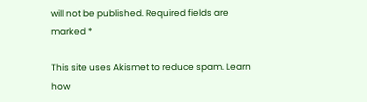will not be published. Required fields are marked *

This site uses Akismet to reduce spam. Learn how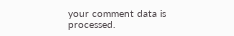your comment data is processed.